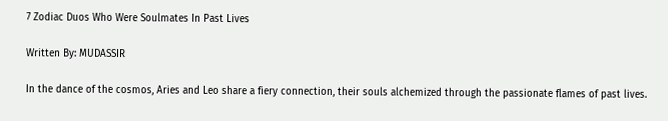7 Zodiac Duos Who Were Soulmates In Past Lives

Written By: MUDASSIR

In the dance of the cosmos, Aries and Leo share a fiery connection, their souls alchemized through the passionate flames of past lives.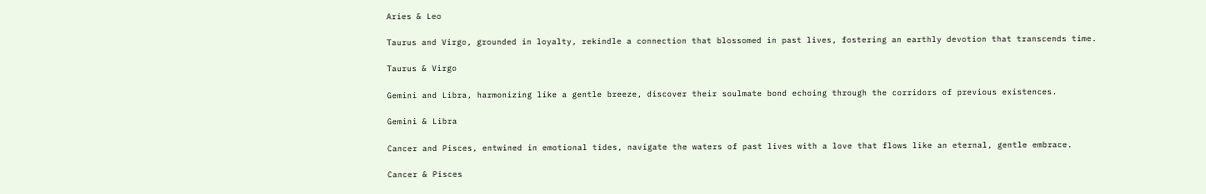Aries & Leo

Taurus and Virgo, grounded in loyalty, rekindle a connection that blossomed in past lives, fostering an earthly devotion that transcends time.

Taurus & Virgo

Gemini and Libra, harmonizing like a gentle breeze, discover their soulmate bond echoing through the corridors of previous existences.

Gemini & Libra

Cancer and Pisces, entwined in emotional tides, navigate the waters of past lives with a love that flows like an eternal, gentle embrace.

Cancer & Pisces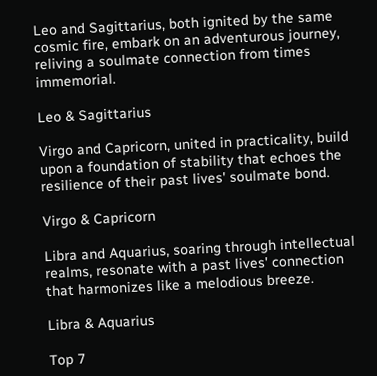Leo and Sagittarius, both ignited by the same cosmic fire, embark on an adventurous journey, reliving a soulmate connection from times immemorial.

Leo & Sagittarius

Virgo and Capricorn, united in practicality, build upon a foundation of stability that echoes the resilience of their past lives' soulmate bond.

Virgo & Capricorn

Libra and Aquarius, soaring through intellectual realms, resonate with a past lives' connection that harmonizes like a melodious breeze.

Libra & Aquarius

Top 7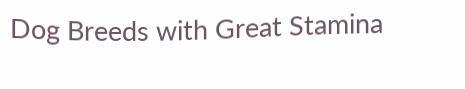Dog Breeds with Great Stamina